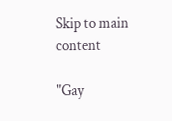Skip to main content

"Gay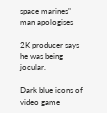space marines" man apologises

2K producer says he was being jocular.

Dark blue icons of video game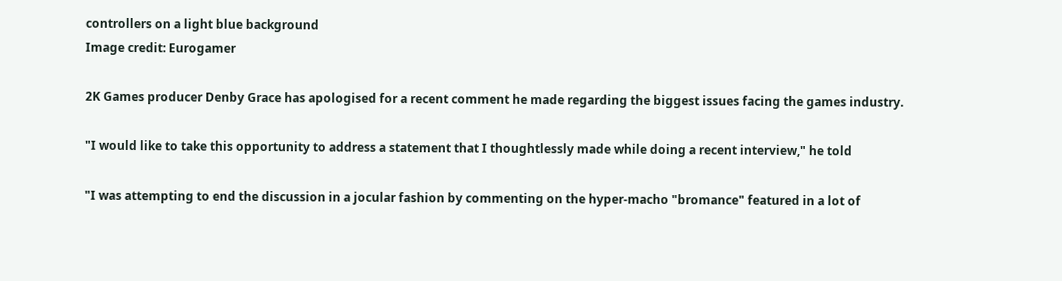controllers on a light blue background
Image credit: Eurogamer

2K Games producer Denby Grace has apologised for a recent comment he made regarding the biggest issues facing the games industry.

"I would like to take this opportunity to address a statement that I thoughtlessly made while doing a recent interview," he told

"I was attempting to end the discussion in a jocular fashion by commenting on the hyper-macho "bromance" featured in a lot of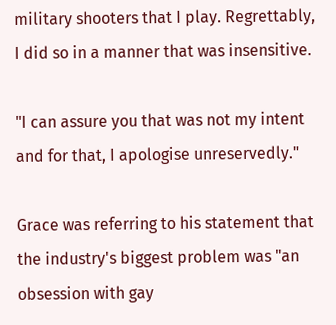military shooters that I play. Regrettably, I did so in a manner that was insensitive.

"I can assure you that was not my intent and for that, I apologise unreservedly."

Grace was referring to his statement that the industry's biggest problem was "an obsession with gay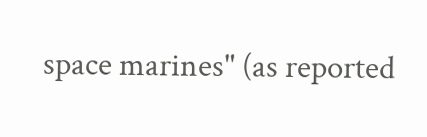space marines" (as reported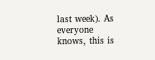last week). As everyone knows, this is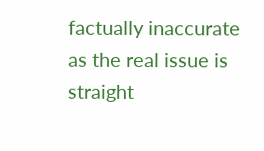factually inaccurate as the real issue is straight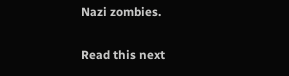Nazi zombies.

Read this next